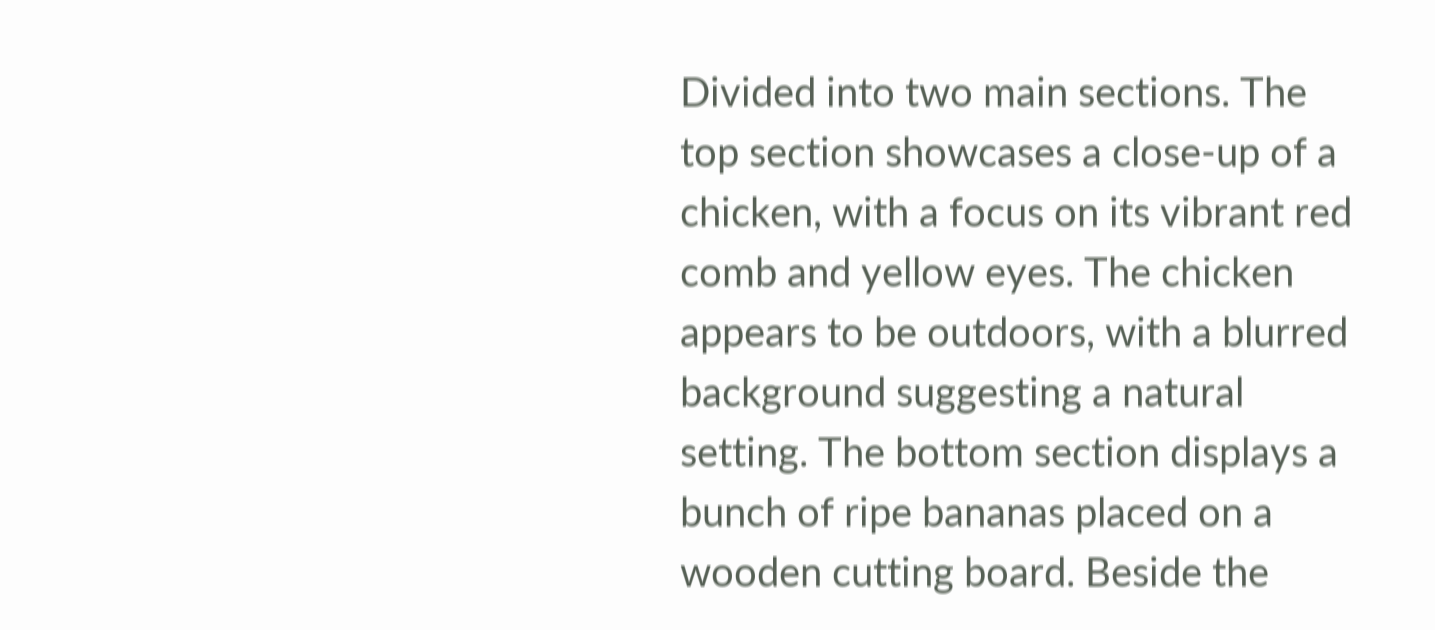Divided into two main sections. The top section showcases a close-up of a chicken, with a focus on its vibrant red comb and yellow eyes. The chicken appears to be outdoors, with a blurred background suggesting a natural setting. The bottom section displays a bunch of ripe bananas placed on a wooden cutting board. Beside the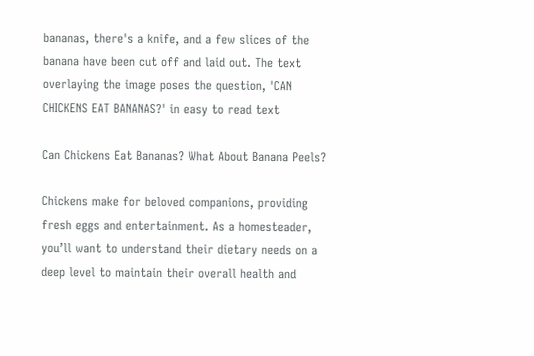bananas, there's a knife, and a few slices of the banana have been cut off and laid out. The text overlaying the image poses the question, 'CAN CHICKENS EAT BANANAS?' in easy to read text

Can Chickens Eat Bananas? What About Banana Peels?

Chickens make for beloved companions, providing fresh eggs and entertainment. As a homesteader, you’ll want to understand their dietary needs on a deep level to maintain their overall health and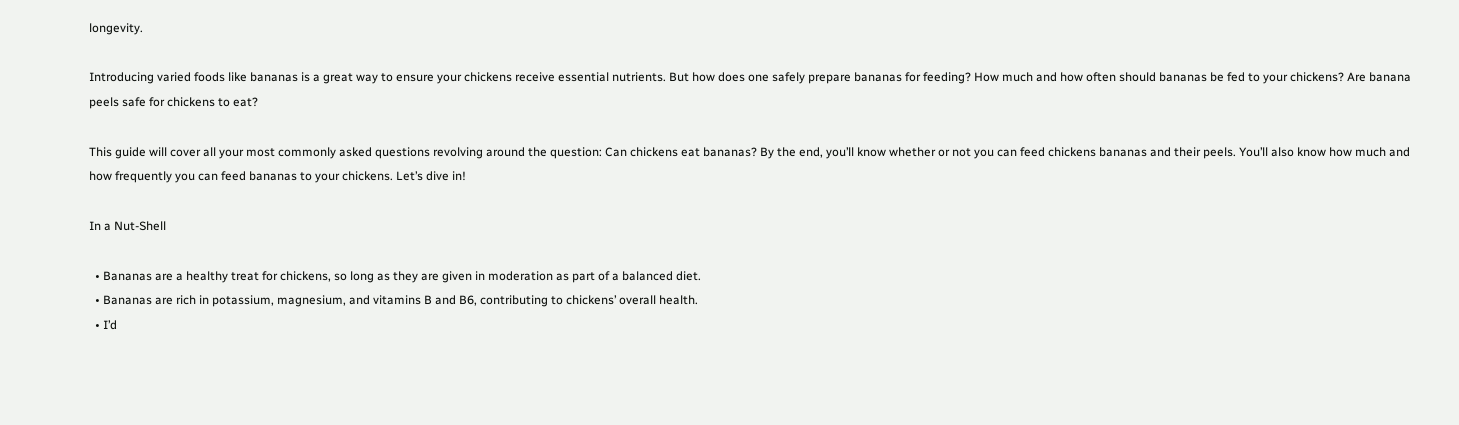longevity.

Introducing varied foods like bananas is a great way to ensure your chickens receive essential nutrients. But how does one safely prepare bananas for feeding? How much and how often should bananas be fed to your chickens? Are banana peels safe for chickens to eat?

This guide will cover all your most commonly asked questions revolving around the question: Can chickens eat bananas? By the end, you’ll know whether or not you can feed chickens bananas and their peels. You’ll also know how much and how frequently you can feed bananas to your chickens. Let’s dive in!

In a Nut-Shell

  • Bananas are a healthy treat for chickens, so long as they are given in moderation as part of a balanced diet.
  • Bananas are rich in potassium, magnesium, and vitamins B and B6, contributing to chickens’ overall health.
  • I’d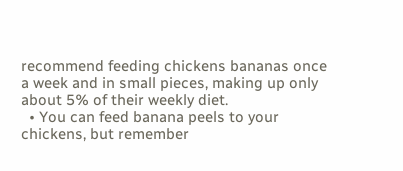recommend feeding chickens bananas once a week and in small pieces, making up only about 5% of their weekly diet.
  • You can feed banana peels to your chickens, but remember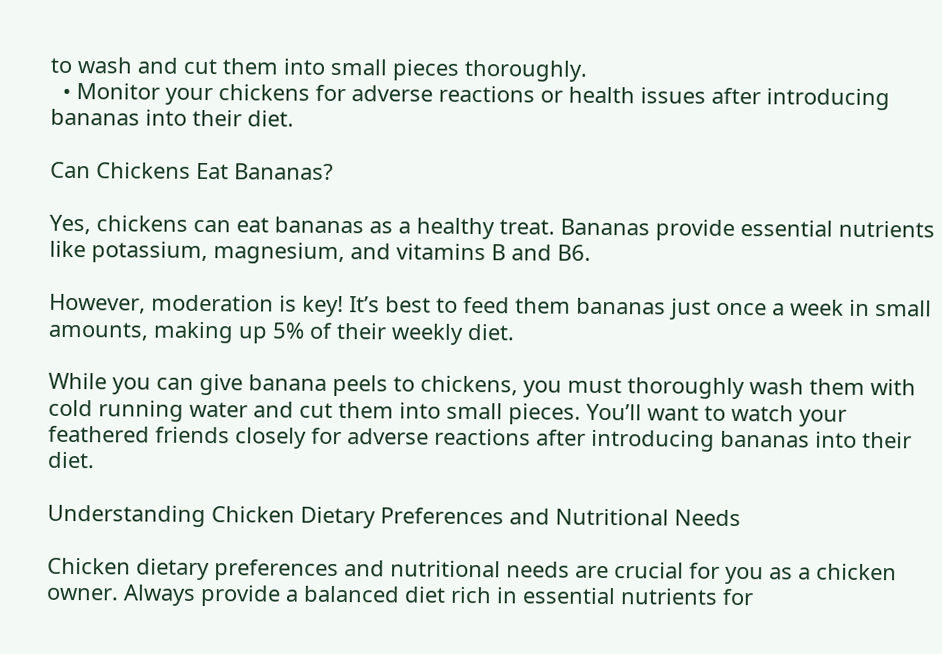to wash and cut them into small pieces thoroughly.
  • Monitor your chickens for adverse reactions or health issues after introducing bananas into their diet.

Can Chickens Eat Bananas?

Yes, chickens can eat bananas as a healthy treat. Bananas provide essential nutrients like potassium, magnesium, and vitamins B and B6.

However, moderation is key! It’s best to feed them bananas just once a week in small amounts, making up 5% of their weekly diet.

While you can give banana peels to chickens, you must thoroughly wash them with cold running water and cut them into small pieces. You’ll want to watch your feathered friends closely for adverse reactions after introducing bananas into their diet.

Understanding Chicken Dietary Preferences and Nutritional Needs

Chicken dietary preferences and nutritional needs are crucial for you as a chicken owner. Always provide a balanced diet rich in essential nutrients for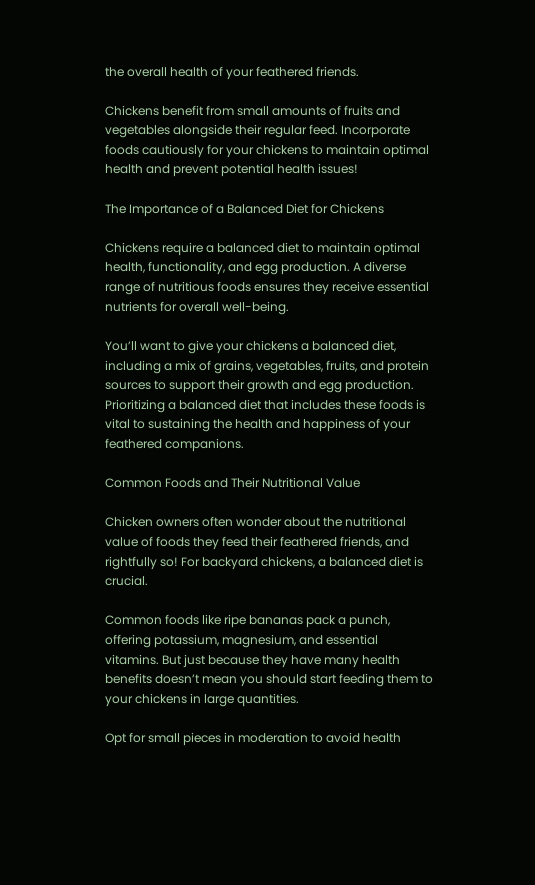the overall health of your feathered friends.

Chickens benefit from small amounts of fruits and vegetables alongside their regular feed. Incorporate foods cautiously for your chickens to maintain optimal health and prevent potential health issues!

The Importance of a Balanced Diet for Chickens

Chickens require a balanced diet to maintain optimal health, functionality, and egg production. A diverse range of nutritious foods ensures they receive essential nutrients for overall well-being.

You’ll want to give your chickens a balanced diet, including a mix of grains, vegetables, fruits, and protein sources to support their growth and egg production. Prioritizing a balanced diet that includes these foods is vital to sustaining the health and happiness of your feathered companions.

Common Foods and Their Nutritional Value

Chicken owners often wonder about the nutritional value of foods they feed their feathered friends, and rightfully so! For backyard chickens, a balanced diet is crucial.

Common foods like ripe bananas pack a punch, offering potassium, magnesium, and essential vitamins. But just because they have many health benefits doesn’t mean you should start feeding them to your chickens in large quantities.

Opt for small pieces in moderation to avoid health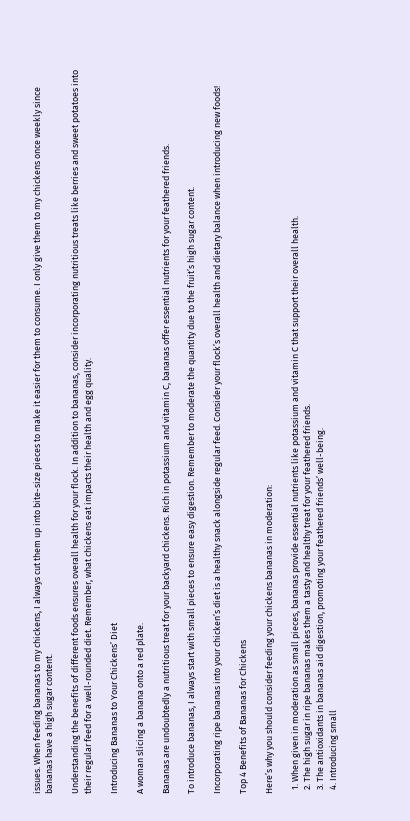issues. When feeding bananas to my chickens, I always cut them up into bite-size pieces to make it easier for them to consume. I only give them to my chickens once weekly since bananas have a high sugar content.

Understanding the benefits of different foods ensures overall health for your flock. In addition to bananas, consider incorporating nutritious treats like berries and sweet potatoes into their regular feed for a well-rounded diet. Remember, what chickens eat impacts their health and egg quality.

Introducing Bananas to Your Chickens’ Diet

A woman slicing a banana onto a red plate.

Bananas are undoubtedly a nutritious treat for your backyard chickens. Rich in potassium and vitamin C, bananas offer essential nutrients for your feathered friends.

To introduce bananas, I always start with small pieces to ensure easy digestion. Remember to moderate the quantity due to the fruit’s high sugar content.

Incorporating ripe bananas into your chicken’s diet is a healthy snack alongside regular feed. Consider your flock’s overall health and dietary balance when introducing new foods!

Top 4 Benefits of Bananas for Chickens

Here’s why you should consider feeding your chickens bananas in moderation:

  1. When given in moderation as small pieces, bananas provide essential nutrients like potassium and vitamin C that support their overall health.
  2. The high sugar in ripe bananas makes them a tasty and healthy treat for your feathered friends.
  3. The antioxidants in bananas aid digestion, promoting your feathered friends’ well-being.
  4. Introducing small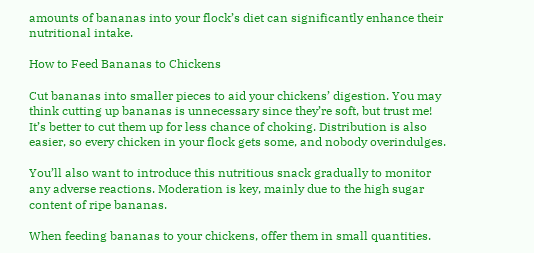amounts of bananas into your flock’s diet can significantly enhance their nutritional intake.

How to Feed Bananas to Chickens

Cut bananas into smaller pieces to aid your chickens’ digestion. You may think cutting up bananas is unnecessary since they’re soft, but trust me! It’s better to cut them up for less chance of choking. Distribution is also easier, so every chicken in your flock gets some, and nobody overindulges.

You’ll also want to introduce this nutritious snack gradually to monitor any adverse reactions. Moderation is key, mainly due to the high sugar content of ripe bananas.

When feeding bananas to your chickens, offer them in small quantities.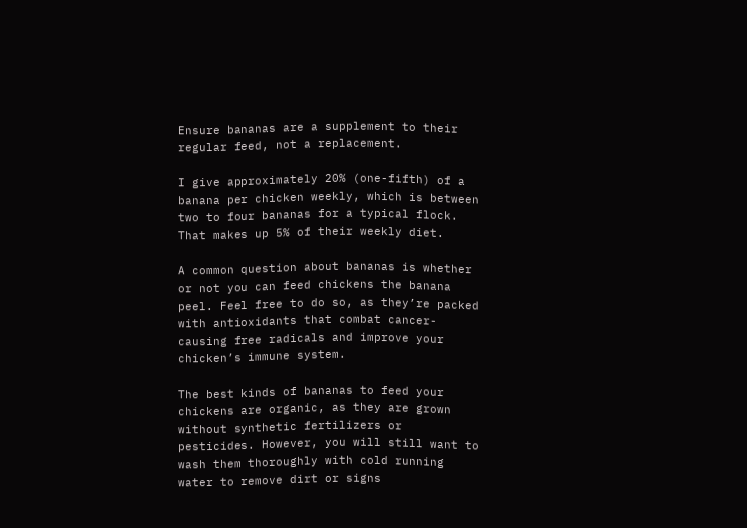Ensure bananas are a supplement to their regular feed, not a replacement.

I give approximately 20% (one-fifth) of a banana per chicken weekly, which is between two to four bananas for a typical flock. That makes up 5% of their weekly diet.

A common question about bananas is whether or not you can feed chickens the banana peel. Feel free to do so, as they’re packed with antioxidants that combat cancer-causing free radicals and improve your chicken’s immune system.

The best kinds of bananas to feed your chickens are organic, as they are grown without synthetic fertilizers or pesticides. However, you will still want to wash them thoroughly with cold running water to remove dirt or signs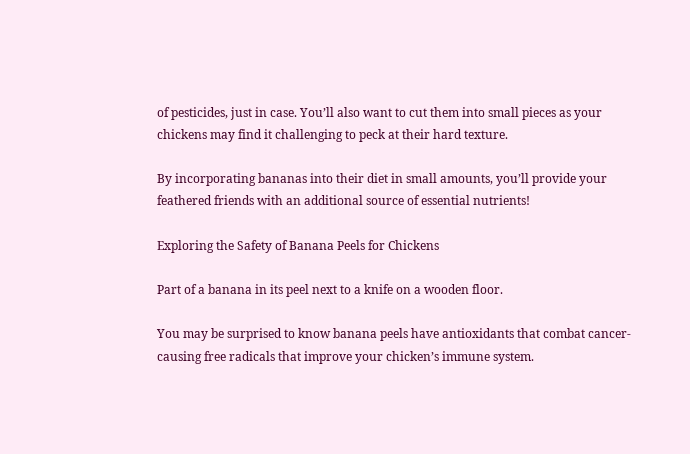of pesticides, just in case. You’ll also want to cut them into small pieces as your chickens may find it challenging to peck at their hard texture.

By incorporating bananas into their diet in small amounts, you’ll provide your feathered friends with an additional source of essential nutrients!

Exploring the Safety of Banana Peels for Chickens

Part of a banana in its peel next to a knife on a wooden floor.

You may be surprised to know banana peels have antioxidants that combat cancer-causing free radicals that improve your chicken’s immune system.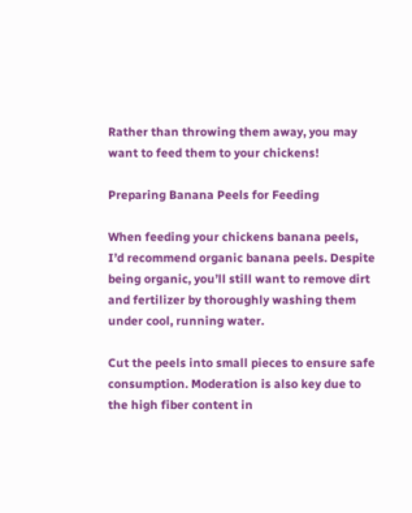Rather than throwing them away, you may want to feed them to your chickens!

Preparing Banana Peels for Feeding

When feeding your chickens banana peels, I’d recommend organic banana peels. Despite being organic, you’ll still want to remove dirt and fertilizer by thoroughly washing them under cool, running water.

Cut the peels into small pieces to ensure safe consumption. Moderation is also key due to the high fiber content in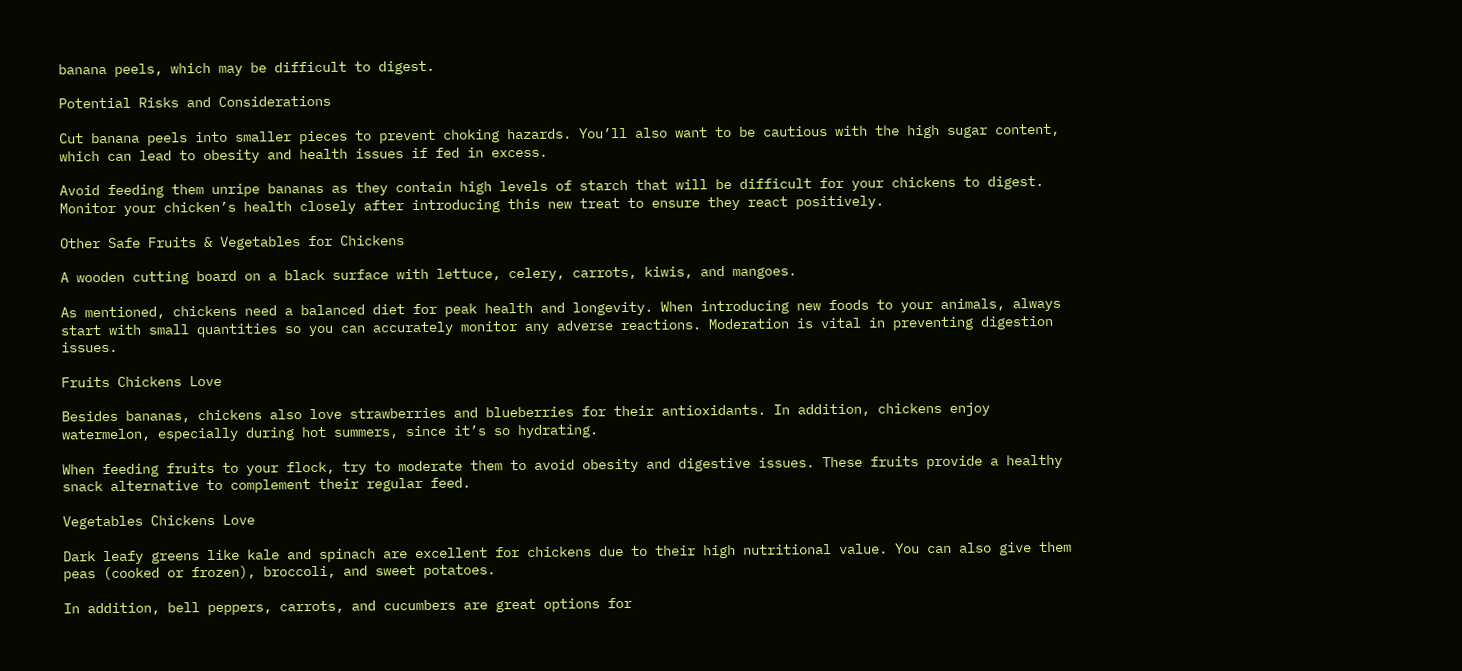banana peels, which may be difficult to digest.

Potential Risks and Considerations

Cut banana peels into smaller pieces to prevent choking hazards. You’ll also want to be cautious with the high sugar content, which can lead to obesity and health issues if fed in excess.

Avoid feeding them unripe bananas as they contain high levels of starch that will be difficult for your chickens to digest. Monitor your chicken’s health closely after introducing this new treat to ensure they react positively.

Other Safe Fruits & Vegetables for Chickens

A wooden cutting board on a black surface with lettuce, celery, carrots, kiwis, and mangoes.

As mentioned, chickens need a balanced diet for peak health and longevity. When introducing new foods to your animals, always start with small quantities so you can accurately monitor any adverse reactions. Moderation is vital in preventing digestion issues.

Fruits Chickens Love

Besides bananas, chickens also love strawberries and blueberries for their antioxidants. In addition, chickens enjoy watermelon, especially during hot summers, since it’s so hydrating.

When feeding fruits to your flock, try to moderate them to avoid obesity and digestive issues. These fruits provide a healthy snack alternative to complement their regular feed.

Vegetables Chickens Love

Dark leafy greens like kale and spinach are excellent for chickens due to their high nutritional value. You can also give them peas (cooked or frozen), broccoli, and sweet potatoes.

In addition, bell peppers, carrots, and cucumbers are great options for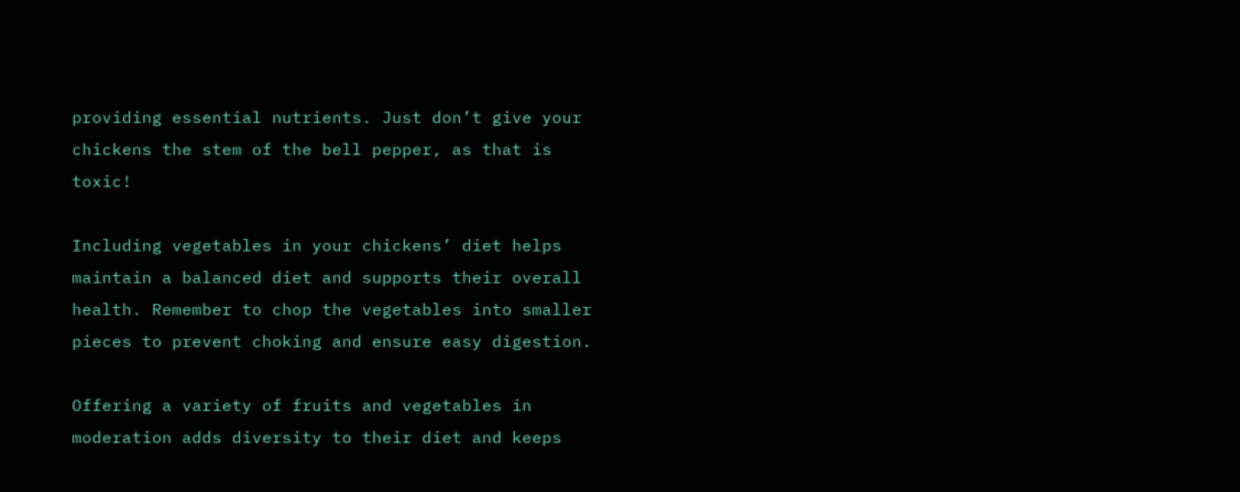providing essential nutrients. Just don’t give your chickens the stem of the bell pepper, as that is toxic!

Including vegetables in your chickens’ diet helps maintain a balanced diet and supports their overall health. Remember to chop the vegetables into smaller pieces to prevent choking and ensure easy digestion.

Offering a variety of fruits and vegetables in moderation adds diversity to their diet and keeps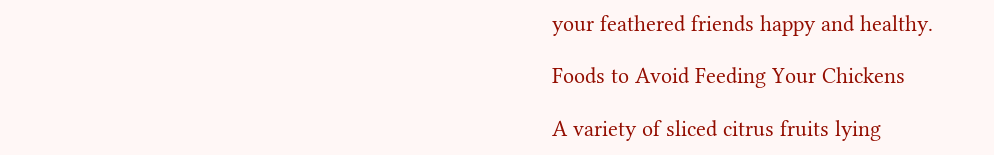your feathered friends happy and healthy.

Foods to Avoid Feeding Your Chickens

A variety of sliced citrus fruits lying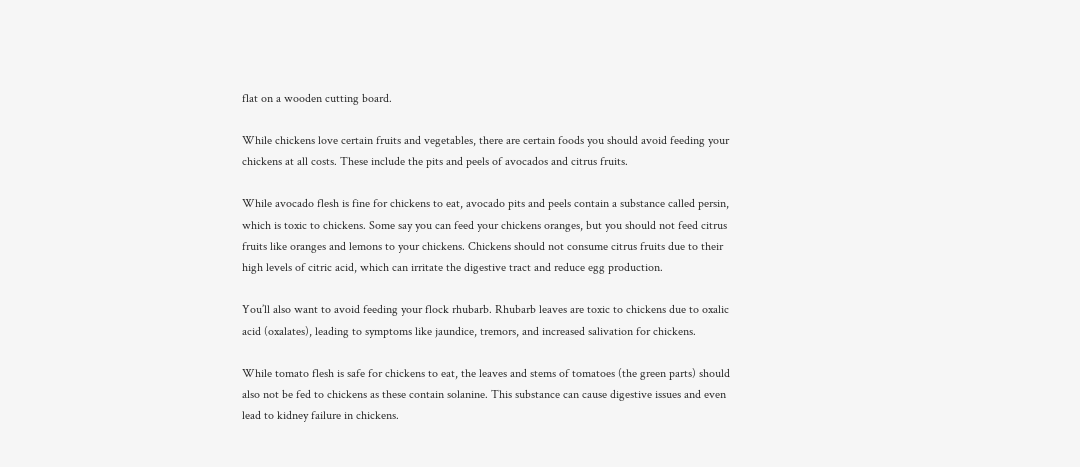flat on a wooden cutting board.

While chickens love certain fruits and vegetables, there are certain foods you should avoid feeding your chickens at all costs. These include the pits and peels of avocados and citrus fruits.

While avocado flesh is fine for chickens to eat, avocado pits and peels contain a substance called persin, which is toxic to chickens. Some say you can feed your chickens oranges, but you should not feed citrus fruits like oranges and lemons to your chickens. Chickens should not consume citrus fruits due to their high levels of citric acid, which can irritate the digestive tract and reduce egg production.

You’ll also want to avoid feeding your flock rhubarb. Rhubarb leaves are toxic to chickens due to oxalic acid (oxalates), leading to symptoms like jaundice, tremors, and increased salivation for chickens.

While tomato flesh is safe for chickens to eat, the leaves and stems of tomatoes (the green parts) should also not be fed to chickens as these contain solanine. This substance can cause digestive issues and even lead to kidney failure in chickens.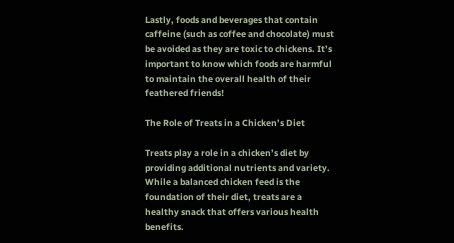Lastly, foods and beverages that contain caffeine (such as coffee and chocolate) must be avoided as they are toxic to chickens. It’s important to know which foods are harmful to maintain the overall health of their feathered friends!

The Role of Treats in a Chicken’s Diet

Treats play a role in a chicken’s diet by providing additional nutrients and variety. While a balanced chicken feed is the foundation of their diet, treats are a healthy snack that offers various health benefits.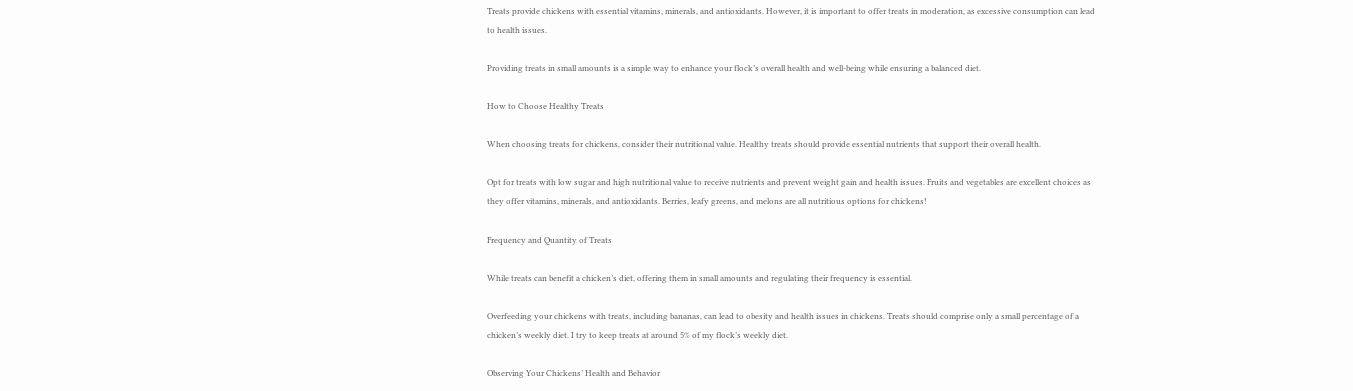Treats provide chickens with essential vitamins, minerals, and antioxidants. However, it is important to offer treats in moderation, as excessive consumption can lead to health issues.

Providing treats in small amounts is a simple way to enhance your flock’s overall health and well-being while ensuring a balanced diet.

How to Choose Healthy Treats

When choosing treats for chickens, consider their nutritional value. Healthy treats should provide essential nutrients that support their overall health.

Opt for treats with low sugar and high nutritional value to receive nutrients and prevent weight gain and health issues. Fruits and vegetables are excellent choices as they offer vitamins, minerals, and antioxidants. Berries, leafy greens, and melons are all nutritious options for chickens!

Frequency and Quantity of Treats

While treats can benefit a chicken’s diet, offering them in small amounts and regulating their frequency is essential.

Overfeeding your chickens with treats, including bananas, can lead to obesity and health issues in chickens. Treats should comprise only a small percentage of a chicken’s weekly diet. I try to keep treats at around 5% of my flock’s weekly diet.

Observing Your Chickens’ Health and Behavior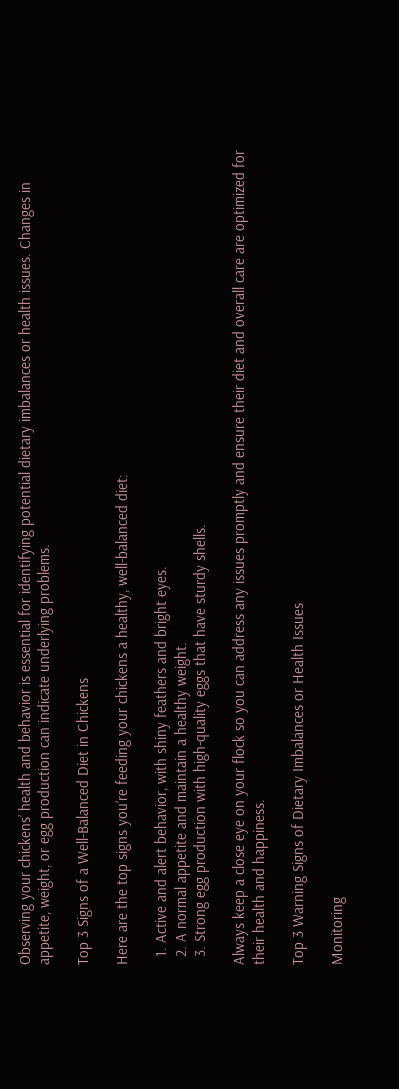Observing your chickens’ health and behavior is essential for identifying potential dietary imbalances or health issues. Changes in appetite, weight, or egg production can indicate underlying problems.

Top 3 Signs of a Well-Balanced Diet in Chickens

Here are the top signs you’re feeding your chickens a healthy, well-balanced diet:

  1. Active and alert behavior, with shiny feathers and bright eyes.
  2. A normal appetite and maintain a healthy weight.
  3. Strong egg production with high-quality eggs that have sturdy shells.

Always keep a close eye on your flock so you can address any issues promptly and ensure their diet and overall care are optimized for their health and happiness.

Top 3 Warning Signs of Dietary Imbalances or Health Issues

Monitoring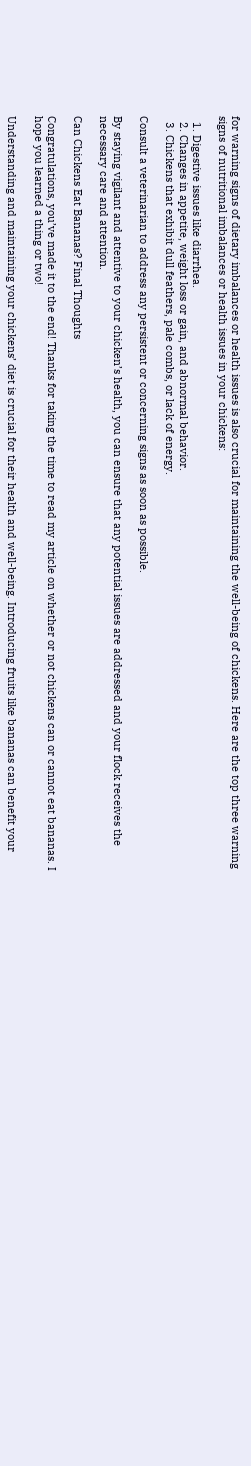for warning signs of dietary imbalances or health issues is also crucial for maintaining the well-being of chickens. Here are the top three warning signs of nutritional imbalances or health issues in your chickens:

  1. Digestive issues like diarrhea.
  2. Changes in appetite, weight loss or gain, and abnormal behavior.
  3. Chickens that exhibit dull feathers, pale combs, or lack of energy.

Consult a veterinarian to address any persistent or concerning signs as soon as possible.

By staying vigilant and attentive to your chicken’s health, you can ensure that any potential issues are addressed and your flock receives the necessary care and attention.

Can Chickens Eat Bananas? Final Thoughts

Congratulations, you’ve made it to the end! Thanks for taking the time to read my article on whether or not chickens can or cannot eat bananas. I hope you learned a thing or two!

Understanding and maintaining your chickens’ diet is crucial for their health and well-being. Introducing fruits like bananas can benefit your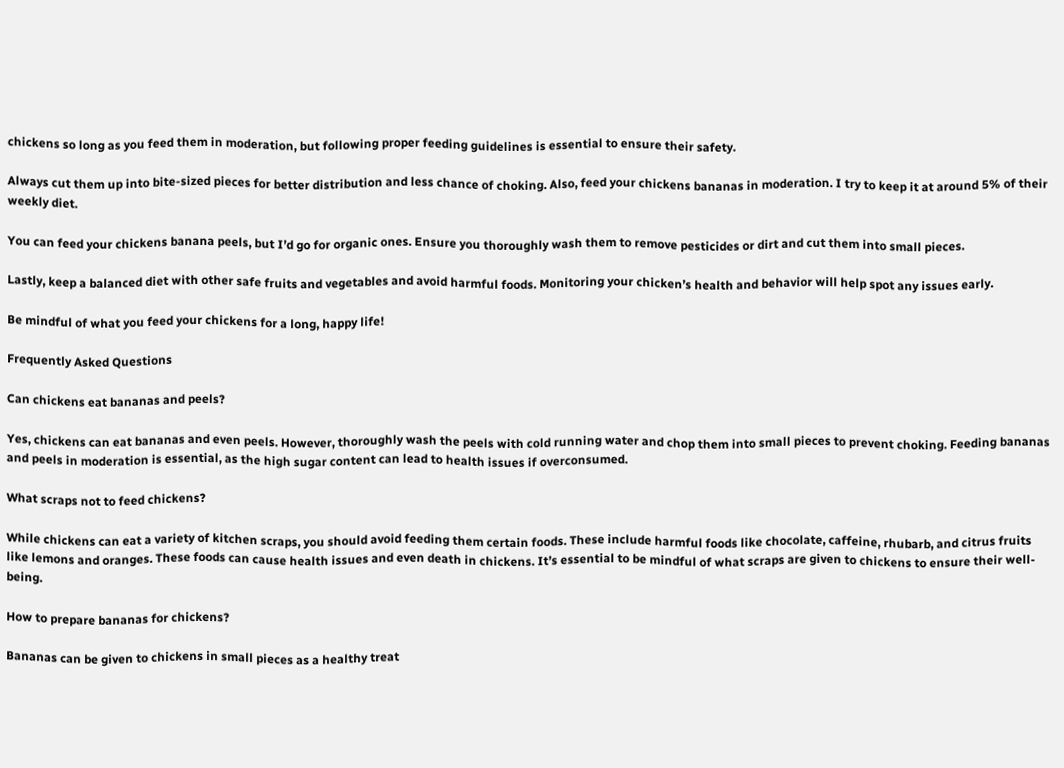chickens so long as you feed them in moderation, but following proper feeding guidelines is essential to ensure their safety.

Always cut them up into bite-sized pieces for better distribution and less chance of choking. Also, feed your chickens bananas in moderation. I try to keep it at around 5% of their weekly diet.

You can feed your chickens banana peels, but I’d go for organic ones. Ensure you thoroughly wash them to remove pesticides or dirt and cut them into small pieces.

Lastly, keep a balanced diet with other safe fruits and vegetables and avoid harmful foods. Monitoring your chicken’s health and behavior will help spot any issues early.

Be mindful of what you feed your chickens for a long, happy life!

Frequently Asked Questions

Can chickens eat bananas and peels?

Yes, chickens can eat bananas and even peels. However, thoroughly wash the peels with cold running water and chop them into small pieces to prevent choking. Feeding bananas and peels in moderation is essential, as the high sugar content can lead to health issues if overconsumed.

What scraps not to feed chickens?

While chickens can eat a variety of kitchen scraps, you should avoid feeding them certain foods. These include harmful foods like chocolate, caffeine, rhubarb, and citrus fruits like lemons and oranges. These foods can cause health issues and even death in chickens. It’s essential to be mindful of what scraps are given to chickens to ensure their well-being.

How to prepare bananas for chickens?

Bananas can be given to chickens in small pieces as a healthy treat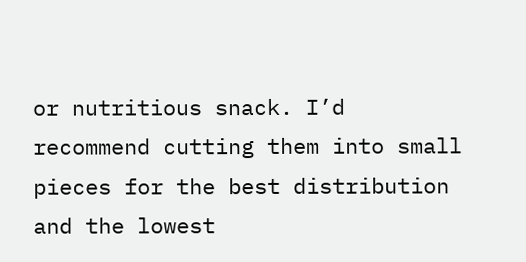or nutritious snack. I’d recommend cutting them into small pieces for the best distribution and the lowest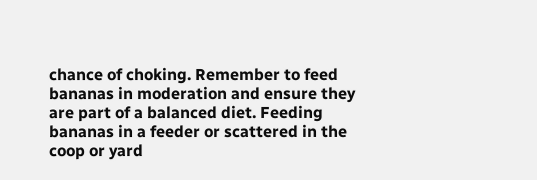chance of choking. Remember to feed bananas in moderation and ensure they are part of a balanced diet. Feeding bananas in a feeder or scattered in the coop or yard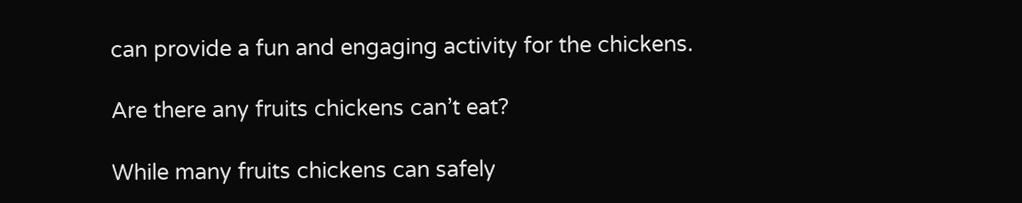can provide a fun and engaging activity for the chickens.

Are there any fruits chickens can’t eat?

While many fruits chickens can safely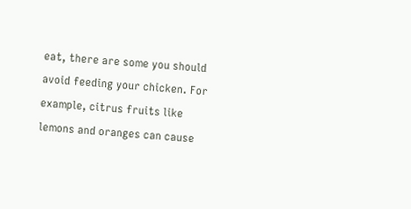eat, there are some you should avoid feeding your chicken. For example, citrus fruits like lemons and oranges can cause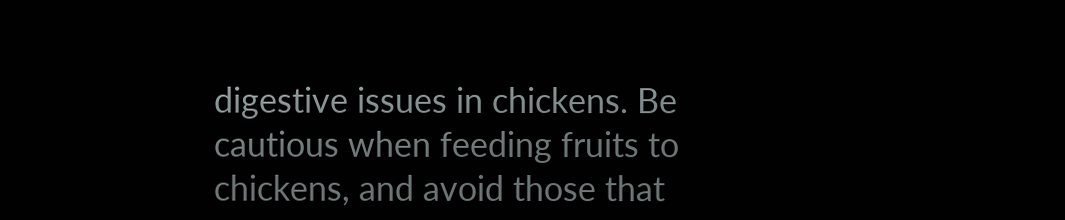digestive issues in chickens. Be cautious when feeding fruits to chickens, and avoid those that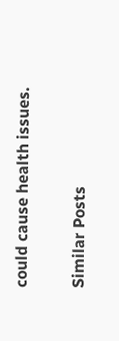could cause health issues.

Similar Posts